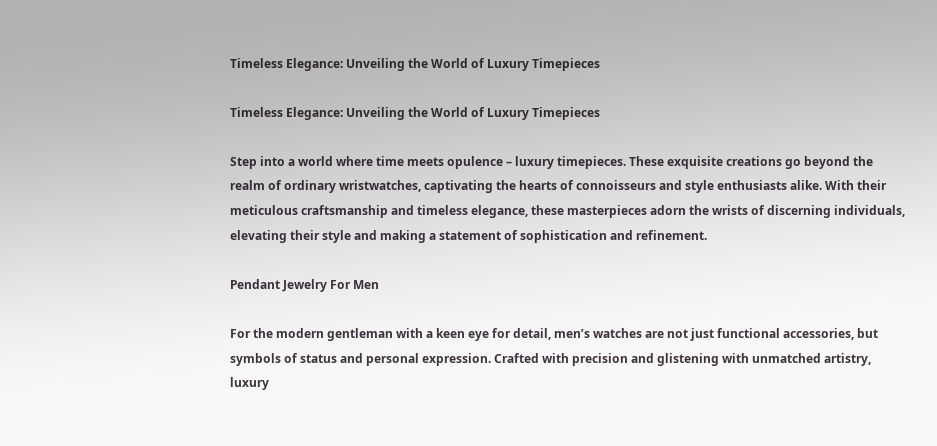Timeless Elegance: Unveiling the World of Luxury Timepieces

Timeless Elegance: Unveiling the World of Luxury Timepieces

Step into a world where time meets opulence – luxury timepieces. These exquisite creations go beyond the realm of ordinary wristwatches, captivating the hearts of connoisseurs and style enthusiasts alike. With their meticulous craftsmanship and timeless elegance, these masterpieces adorn the wrists of discerning individuals, elevating their style and making a statement of sophistication and refinement.

Pendant Jewelry For Men

For the modern gentleman with a keen eye for detail, men’s watches are not just functional accessories, but symbols of status and personal expression. Crafted with precision and glistening with unmatched artistry, luxury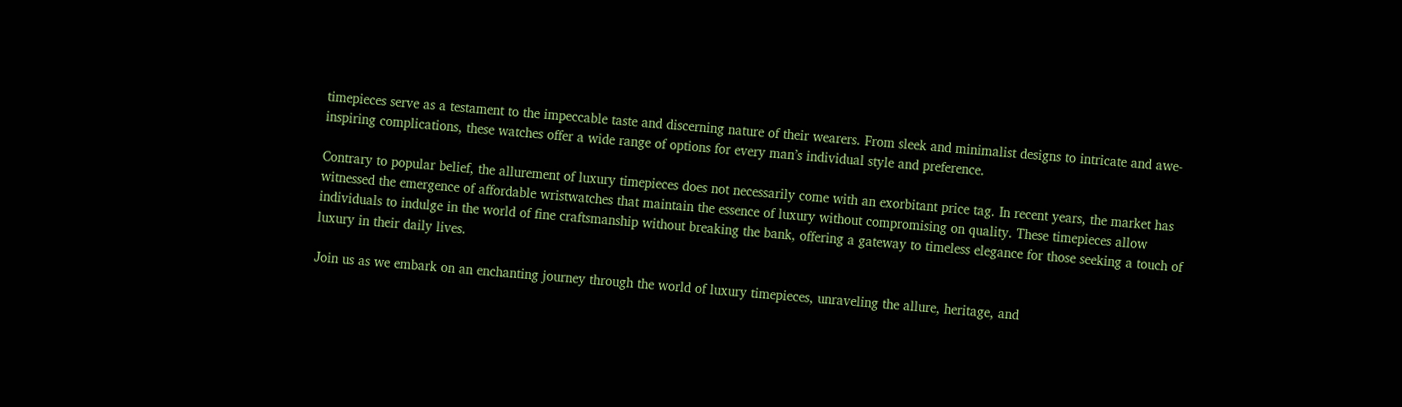timepieces serve as a testament to the impeccable taste and discerning nature of their wearers. From sleek and minimalist designs to intricate and awe-inspiring complications, these watches offer a wide range of options for every man’s individual style and preference.

Contrary to popular belief, the allurement of luxury timepieces does not necessarily come with an exorbitant price tag. In recent years, the market has witnessed the emergence of affordable wristwatches that maintain the essence of luxury without compromising on quality. These timepieces allow individuals to indulge in the world of fine craftsmanship without breaking the bank, offering a gateway to timeless elegance for those seeking a touch of luxury in their daily lives.

Join us as we embark on an enchanting journey through the world of luxury timepieces, unraveling the allure, heritage, and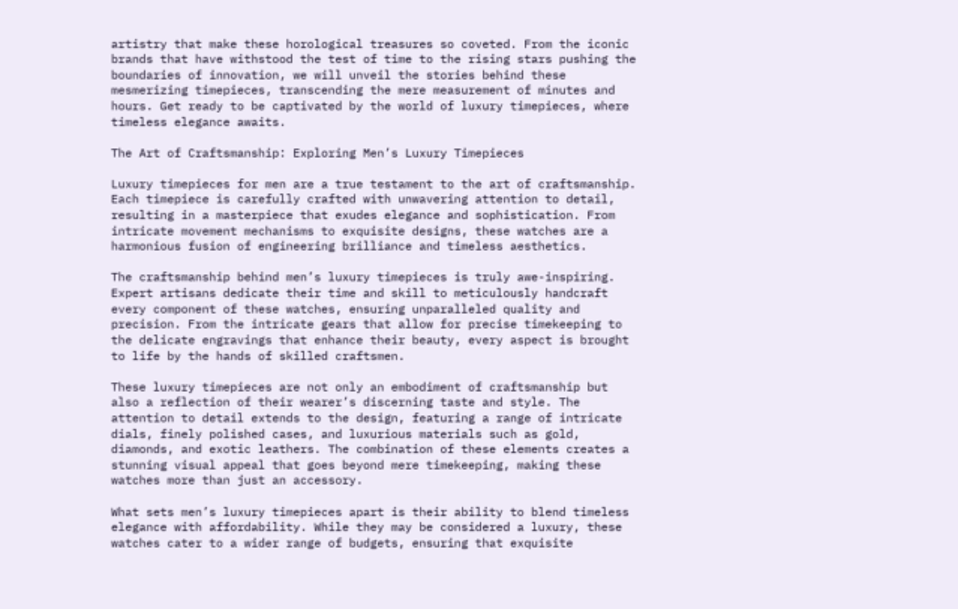artistry that make these horological treasures so coveted. From the iconic brands that have withstood the test of time to the rising stars pushing the boundaries of innovation, we will unveil the stories behind these mesmerizing timepieces, transcending the mere measurement of minutes and hours. Get ready to be captivated by the world of luxury timepieces, where timeless elegance awaits.

The Art of Craftsmanship: Exploring Men’s Luxury Timepieces

Luxury timepieces for men are a true testament to the art of craftsmanship. Each timepiece is carefully crafted with unwavering attention to detail, resulting in a masterpiece that exudes elegance and sophistication. From intricate movement mechanisms to exquisite designs, these watches are a harmonious fusion of engineering brilliance and timeless aesthetics.

The craftsmanship behind men’s luxury timepieces is truly awe-inspiring. Expert artisans dedicate their time and skill to meticulously handcraft every component of these watches, ensuring unparalleled quality and precision. From the intricate gears that allow for precise timekeeping to the delicate engravings that enhance their beauty, every aspect is brought to life by the hands of skilled craftsmen.

These luxury timepieces are not only an embodiment of craftsmanship but also a reflection of their wearer’s discerning taste and style. The attention to detail extends to the design, featuring a range of intricate dials, finely polished cases, and luxurious materials such as gold, diamonds, and exotic leathers. The combination of these elements creates a stunning visual appeal that goes beyond mere timekeeping, making these watches more than just an accessory.

What sets men’s luxury timepieces apart is their ability to blend timeless elegance with affordability. While they may be considered a luxury, these watches cater to a wider range of budgets, ensuring that exquisite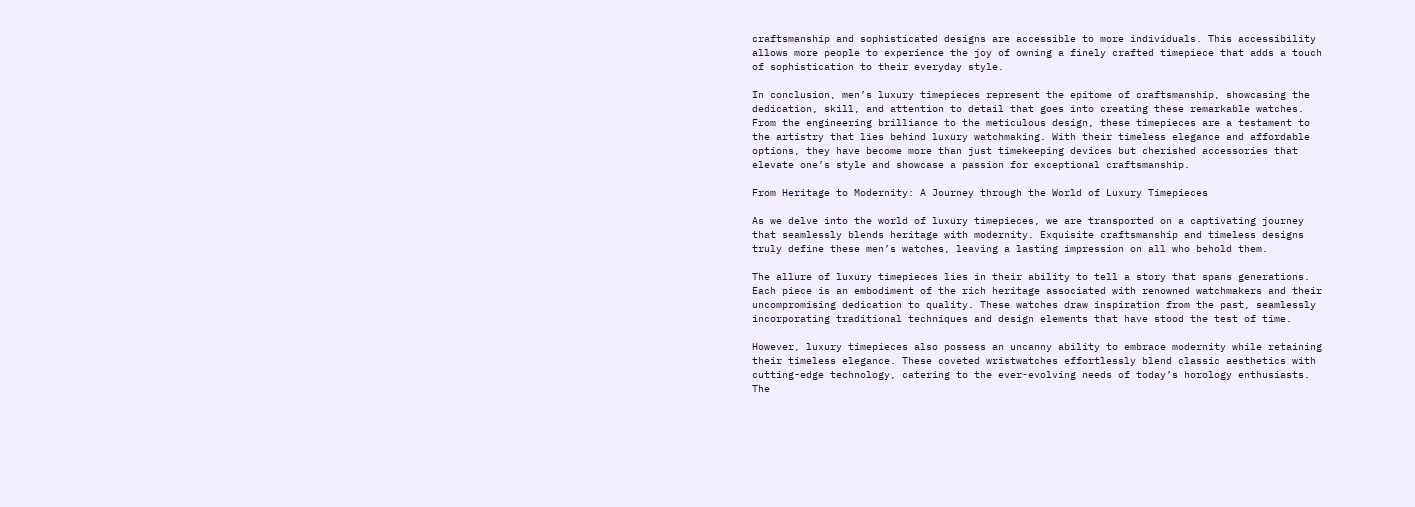craftsmanship and sophisticated designs are accessible to more individuals. This accessibility allows more people to experience the joy of owning a finely crafted timepiece that adds a touch of sophistication to their everyday style.

In conclusion, men’s luxury timepieces represent the epitome of craftsmanship, showcasing the dedication, skill, and attention to detail that goes into creating these remarkable watches. From the engineering brilliance to the meticulous design, these timepieces are a testament to the artistry that lies behind luxury watchmaking. With their timeless elegance and affordable options, they have become more than just timekeeping devices but cherished accessories that elevate one’s style and showcase a passion for exceptional craftsmanship.

From Heritage to Modernity: A Journey through the World of Luxury Timepieces

As we delve into the world of luxury timepieces, we are transported on a captivating journey that seamlessly blends heritage with modernity. Exquisite craftsmanship and timeless designs truly define these men’s watches, leaving a lasting impression on all who behold them.

The allure of luxury timepieces lies in their ability to tell a story that spans generations. Each piece is an embodiment of the rich heritage associated with renowned watchmakers and their uncompromising dedication to quality. These watches draw inspiration from the past, seamlessly incorporating traditional techniques and design elements that have stood the test of time.

However, luxury timepieces also possess an uncanny ability to embrace modernity while retaining their timeless elegance. These coveted wristwatches effortlessly blend classic aesthetics with cutting-edge technology, catering to the ever-evolving needs of today’s horology enthusiasts. The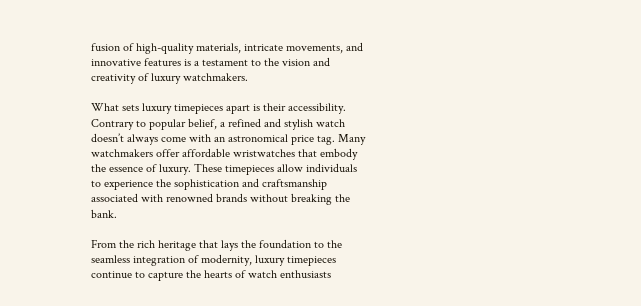fusion of high-quality materials, intricate movements, and innovative features is a testament to the vision and creativity of luxury watchmakers.

What sets luxury timepieces apart is their accessibility. Contrary to popular belief, a refined and stylish watch doesn’t always come with an astronomical price tag. Many watchmakers offer affordable wristwatches that embody the essence of luxury. These timepieces allow individuals to experience the sophistication and craftsmanship associated with renowned brands without breaking the bank.

From the rich heritage that lays the foundation to the seamless integration of modernity, luxury timepieces continue to capture the hearts of watch enthusiasts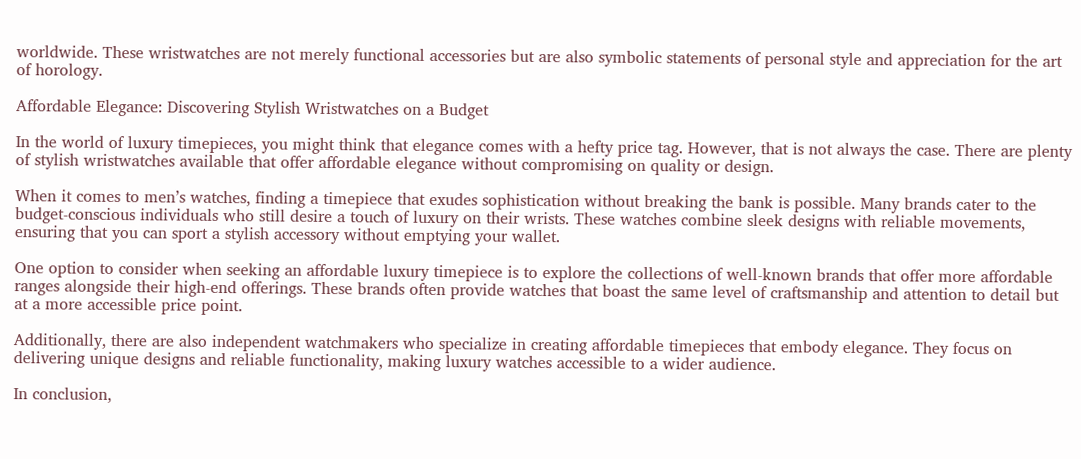worldwide. These wristwatches are not merely functional accessories but are also symbolic statements of personal style and appreciation for the art of horology.

Affordable Elegance: Discovering Stylish Wristwatches on a Budget

In the world of luxury timepieces, you might think that elegance comes with a hefty price tag. However, that is not always the case. There are plenty of stylish wristwatches available that offer affordable elegance without compromising on quality or design.

When it comes to men’s watches, finding a timepiece that exudes sophistication without breaking the bank is possible. Many brands cater to the budget-conscious individuals who still desire a touch of luxury on their wrists. These watches combine sleek designs with reliable movements, ensuring that you can sport a stylish accessory without emptying your wallet.

One option to consider when seeking an affordable luxury timepiece is to explore the collections of well-known brands that offer more affordable ranges alongside their high-end offerings. These brands often provide watches that boast the same level of craftsmanship and attention to detail but at a more accessible price point.

Additionally, there are also independent watchmakers who specialize in creating affordable timepieces that embody elegance. They focus on delivering unique designs and reliable functionality, making luxury watches accessible to a wider audience.

In conclusion,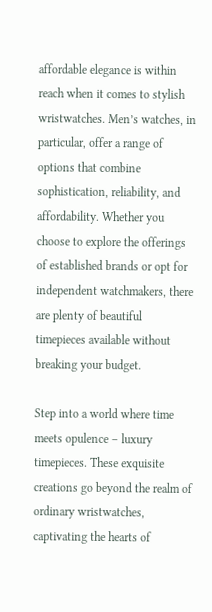affordable elegance is within reach when it comes to stylish wristwatches. Men’s watches, in particular, offer a range of options that combine sophistication, reliability, and affordability. Whether you choose to explore the offerings of established brands or opt for independent watchmakers, there are plenty of beautiful timepieces available without breaking your budget.

Step into a world where time meets opulence – luxury timepieces. These exquisite creations go beyond the realm of ordinary wristwatches, captivating the hearts of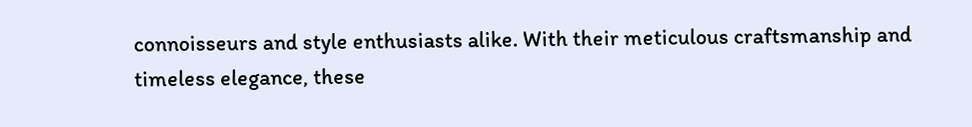connoisseurs and style enthusiasts alike. With their meticulous craftsmanship and timeless elegance, these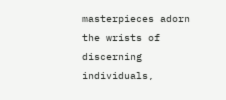masterpieces adorn the wrists of discerning individuals,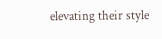elevating their style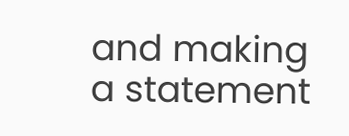and making a statement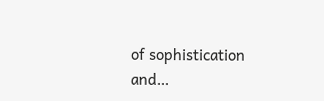of sophistication and…